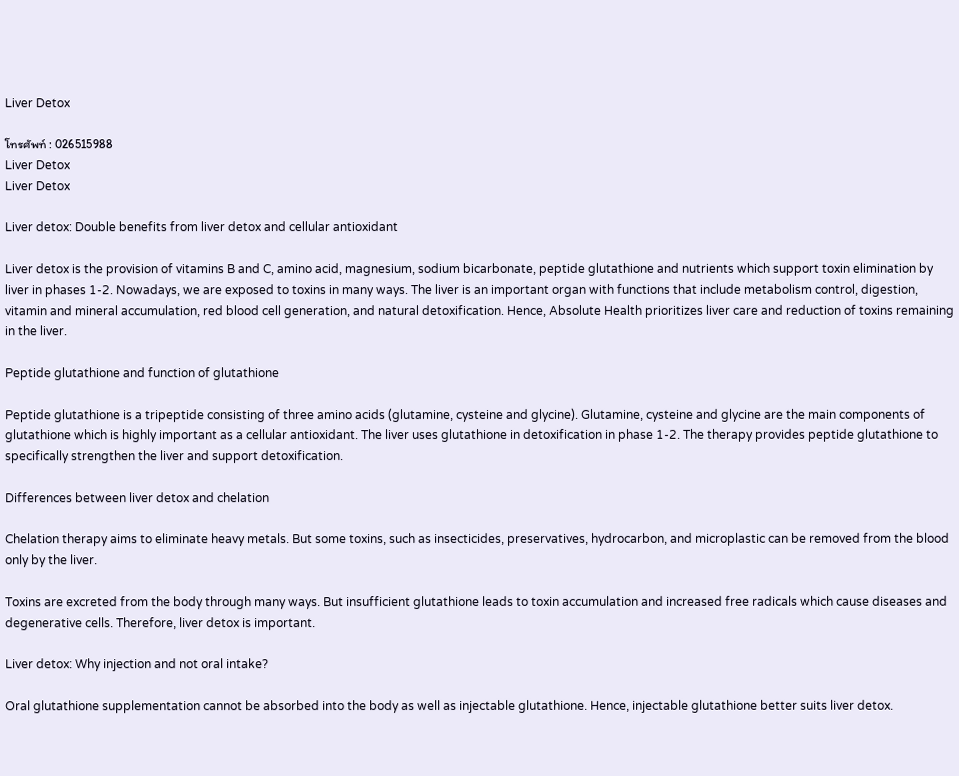Liver Detox

โทรศัพท์ : 026515988
Liver Detox
Liver Detox

Liver detox: Double benefits from liver detox and cellular antioxidant

Liver detox is the provision of vitamins B and C, amino acid, magnesium, sodium bicarbonate, peptide glutathione and nutrients which support toxin elimination by liver in phases 1-2. Nowadays, we are exposed to toxins in many ways. The liver is an important organ with functions that include metabolism control, digestion, vitamin and mineral accumulation, red blood cell generation, and natural detoxification. Hence, Absolute Health prioritizes liver care and reduction of toxins remaining in the liver.

Peptide glutathione and function of glutathione

Peptide glutathione is a tripeptide consisting of three amino acids (glutamine, cysteine and glycine). Glutamine, cysteine and glycine are the main components of glutathione which is highly important as a cellular antioxidant. The liver uses glutathione in detoxification in phase 1-2. The therapy provides peptide glutathione to specifically strengthen the liver and support detoxification.

Differences between liver detox and chelation

Chelation therapy aims to eliminate heavy metals. But some toxins, such as insecticides, preservatives, hydrocarbon, and microplastic can be removed from the blood only by the liver.

Toxins are excreted from the body through many ways. But insufficient glutathione leads to toxin accumulation and increased free radicals which cause diseases and degenerative cells. Therefore, liver detox is important.

Liver detox: Why injection and not oral intake?

Oral glutathione supplementation cannot be absorbed into the body as well as injectable glutathione. Hence, injectable glutathione better suits liver detox.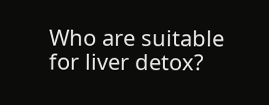Who are suitable for liver detox?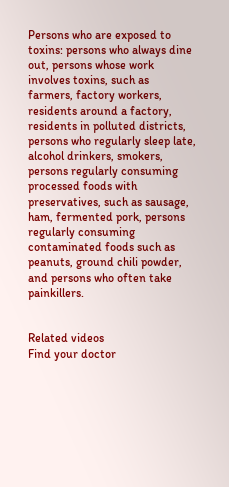Persons who are exposed to toxins: persons who always dine out, persons whose work involves toxins, such as farmers, factory workers, residents around a factory, residents in polluted districts, persons who regularly sleep late, alcohol drinkers, smokers, persons regularly consuming processed foods with preservatives, such as sausage, ham, fermented pork, persons regularly consuming contaminated foods such as peanuts, ground chili powder, and persons who often take painkillers.


Related videos
Find your doctor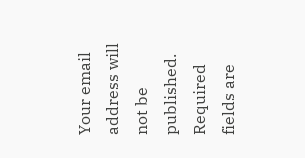Your email address will not be published. Required fields are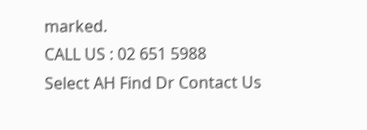marked.
CALL US : 02 651 5988
Select AH Find Dr Contact Us